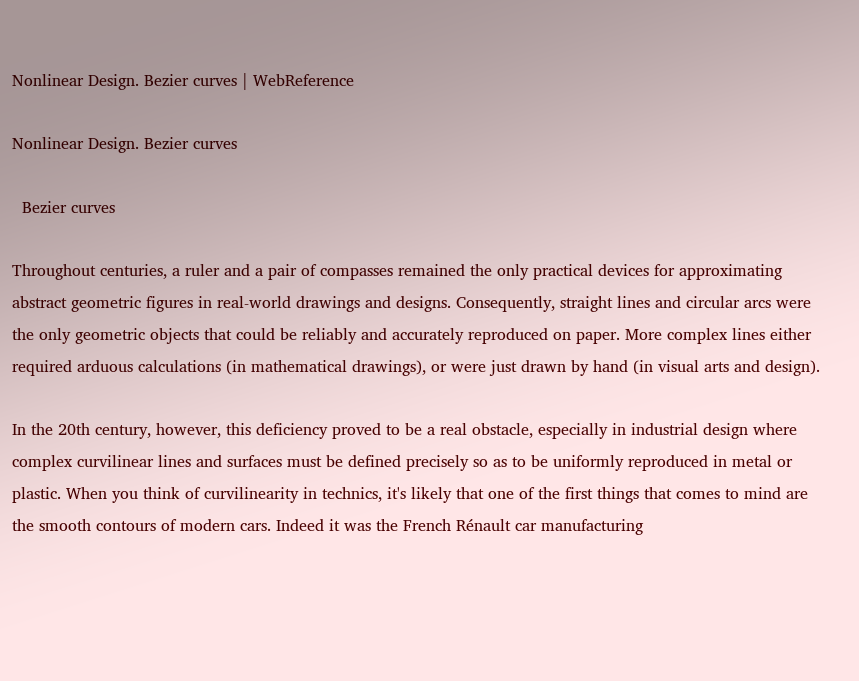Nonlinear Design. Bezier curves | WebReference

Nonlinear Design. Bezier curves

  Bezier curves

Throughout centuries, a ruler and a pair of compasses remained the only practical devices for approximating abstract geometric figures in real-world drawings and designs. Consequently, straight lines and circular arcs were the only geometric objects that could be reliably and accurately reproduced on paper. More complex lines either required arduous calculations (in mathematical drawings), or were just drawn by hand (in visual arts and design).

In the 20th century, however, this deficiency proved to be a real obstacle, especially in industrial design where complex curvilinear lines and surfaces must be defined precisely so as to be uniformly reproduced in metal or plastic. When you think of curvilinearity in technics, it's likely that one of the first things that comes to mind are the smooth contours of modern cars. Indeed it was the French Rénault car manufacturing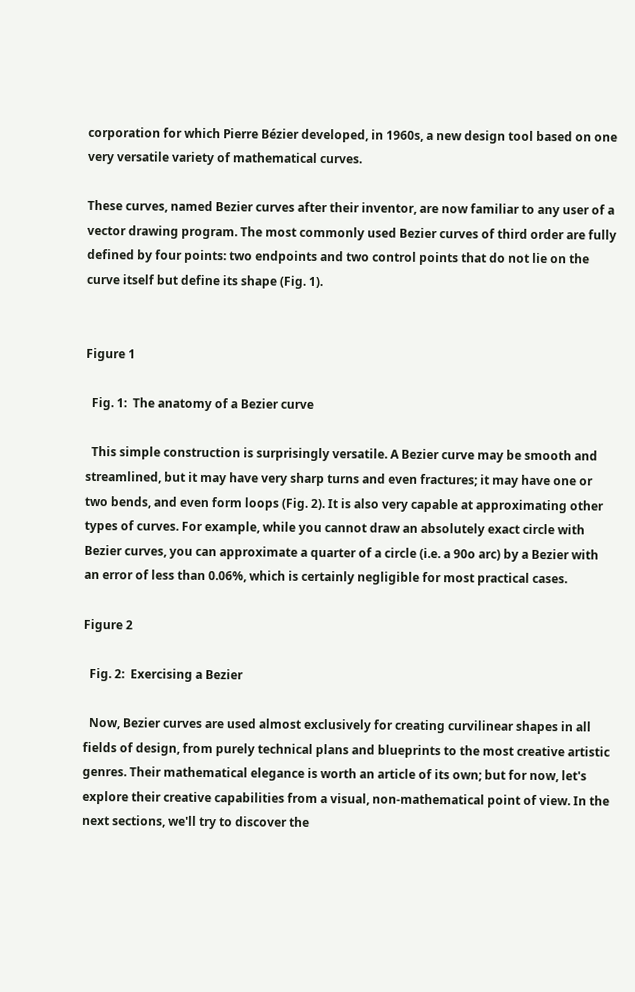corporation for which Pierre Bézier developed, in 1960s, a new design tool based on one very versatile variety of mathematical curves.

These curves, named Bezier curves after their inventor, are now familiar to any user of a vector drawing program. The most commonly used Bezier curves of third order are fully defined by four points: two endpoints and two control points that do not lie on the curve itself but define its shape (Fig. 1).


Figure 1

  Fig. 1:  The anatomy of a Bezier curve

  This simple construction is surprisingly versatile. A Bezier curve may be smooth and streamlined, but it may have very sharp turns and even fractures; it may have one or two bends, and even form loops (Fig. 2). It is also very capable at approximating other types of curves. For example, while you cannot draw an absolutely exact circle with Bezier curves, you can approximate a quarter of a circle (i.e. a 90o arc) by a Bezier with an error of less than 0.06%, which is certainly negligible for most practical cases.

Figure 2

  Fig. 2:  Exercising a Bezier

  Now, Bezier curves are used almost exclusively for creating curvilinear shapes in all fields of design, from purely technical plans and blueprints to the most creative artistic genres. Their mathematical elegance is worth an article of its own; but for now, let's explore their creative capabilities from a visual, non-mathematical point of view. In the next sections, we'll try to discover the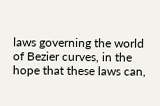laws governing the world of Bezier curves, in the hope that these laws can,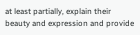at least partially, explain their beauty and expression and provide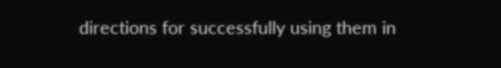directions for successfully using them in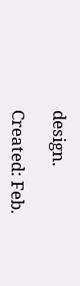design.

Created: Feb.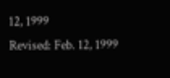12, 1999
Revised: Feb. 12, 1999